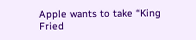Apple wants to take “King Fried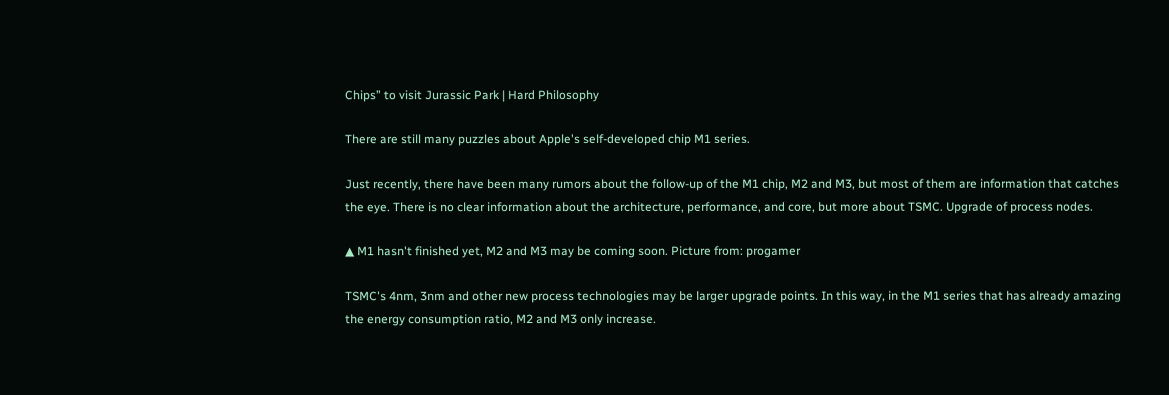Chips” to visit Jurassic Park | Hard Philosophy

There are still many puzzles about Apple's self-developed chip M1 series.

Just recently, there have been many rumors about the follow-up of the M1 chip, M2 and M3, but most of them are information that catches the eye. There is no clear information about the architecture, performance, and core, but more about TSMC. Upgrade of process nodes.

▲ M1 hasn't finished yet, M2 and M3 may be coming soon. Picture from: progamer

TSMC's 4nm, 3nm and other new process technologies may be larger upgrade points. In this way, in the M1 series that has already amazing the energy consumption ratio, M2 and M3 only increase.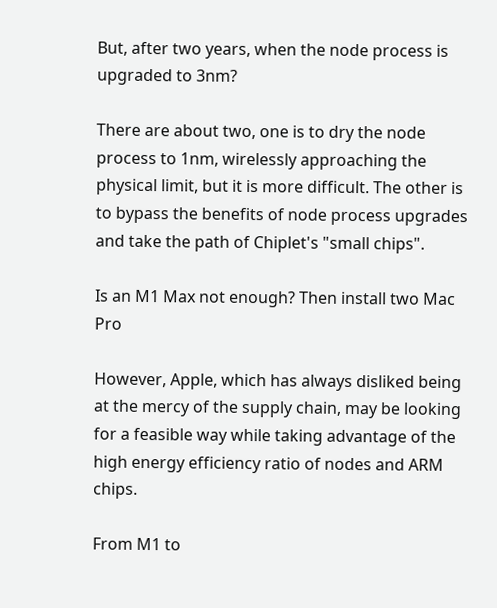But, after two years, when the node process is upgraded to 3nm?

There are about two, one is to dry the node process to 1nm, wirelessly approaching the physical limit, but it is more difficult. The other is to bypass the benefits of node process upgrades and take the path of Chiplet's "small chips".

Is an M1 Max not enough? Then install two Mac Pro

However, Apple, which has always disliked being at the mercy of the supply chain, may be looking for a feasible way while taking advantage of the high energy efficiency ratio of nodes and ARM chips.

From M1 to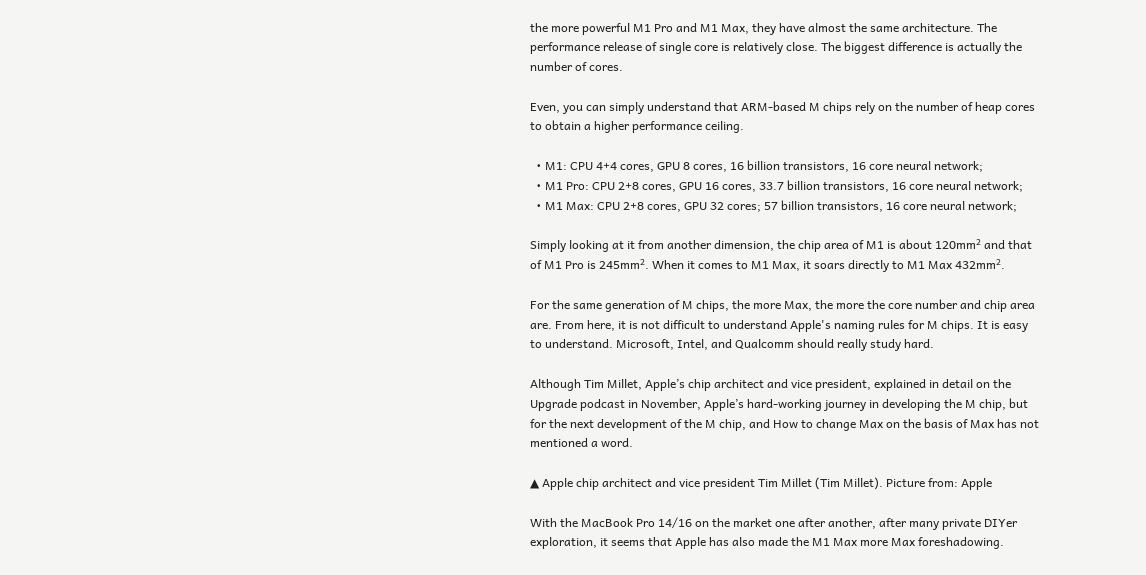the more powerful M1 Pro and M1 Max, they have almost the same architecture. The performance release of single core is relatively close. The biggest difference is actually the number of cores.

Even, you can simply understand that ARM-based M chips rely on the number of heap cores to obtain a higher performance ceiling.

  • M1: CPU 4+4 cores, GPU 8 cores, 16 billion transistors, 16 core neural network;
  • M1 Pro: CPU 2+8 cores, GPU 16 cores, 33.7 billion transistors, 16 core neural network;
  • M1 Max: CPU 2+8 cores, GPU 32 cores; 57 billion transistors, 16 core neural network;

Simply looking at it from another dimension, the chip area of M1 is about 120mm² and that of M1 Pro is 245mm². When it comes to M1 Max, it soars directly to M1 Max 432mm².

For the same generation of M chips, the more Max, the more the core number and chip area are. From here, it is not difficult to understand Apple's naming rules for M chips. It is easy to understand. Microsoft, Intel, and Qualcomm should really study hard.

Although Tim Millet, Apple’s chip architect and vice president, explained in detail on the Upgrade podcast in November, Apple’s hard-working journey in developing the M chip, but for the next development of the M chip, and How to change Max on the basis of Max has not mentioned a word.

▲ Apple chip architect and vice president Tim Millet (Tim Millet). Picture from: Apple

With the MacBook Pro 14/16 on the market one after another, after many private DIYer exploration, it seems that Apple has also made the M1 Max more Max foreshadowing.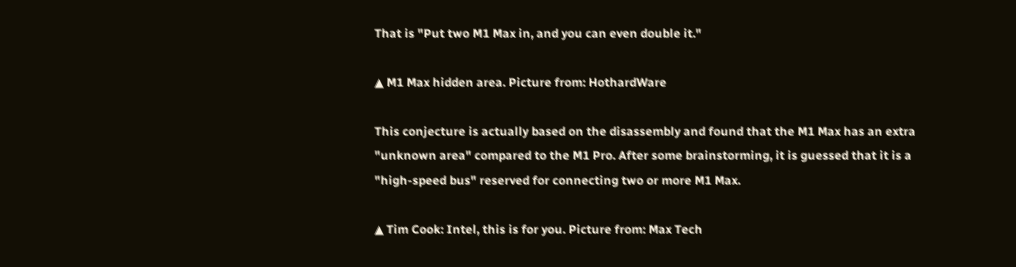That is "Put two M1 Max in, and you can even double it."

▲ M1 Max hidden area. Picture from: HothardWare

This conjecture is actually based on the disassembly and found that the M1 Max has an extra "unknown area" compared to the M1 Pro. After some brainstorming, it is guessed that it is a "high-speed bus" reserved for connecting two or more M1 Max.

▲ Tim Cook: Intel, this is for you. Picture from: Max Tech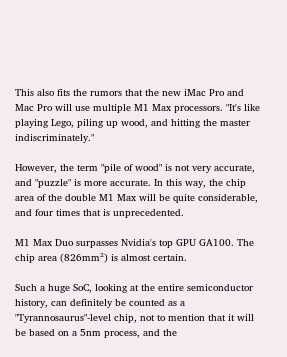This also fits the rumors that the new iMac Pro and Mac Pro will use multiple M1 Max processors. "It's like playing Lego, piling up wood, and hitting the master indiscriminately."

However, the term "pile of wood" is not very accurate, and "puzzle" is more accurate. In this way, the chip area of the double M1 Max will be quite considerable, and four times that is unprecedented.

M1 Max Duo surpasses Nvidia's top GPU GA100. The chip area (826mm²) is almost certain.

Such a huge SoC, looking at the entire semiconductor history, can definitely be counted as a "Tyrannosaurus"-level chip, not to mention that it will be based on a 5nm process, and the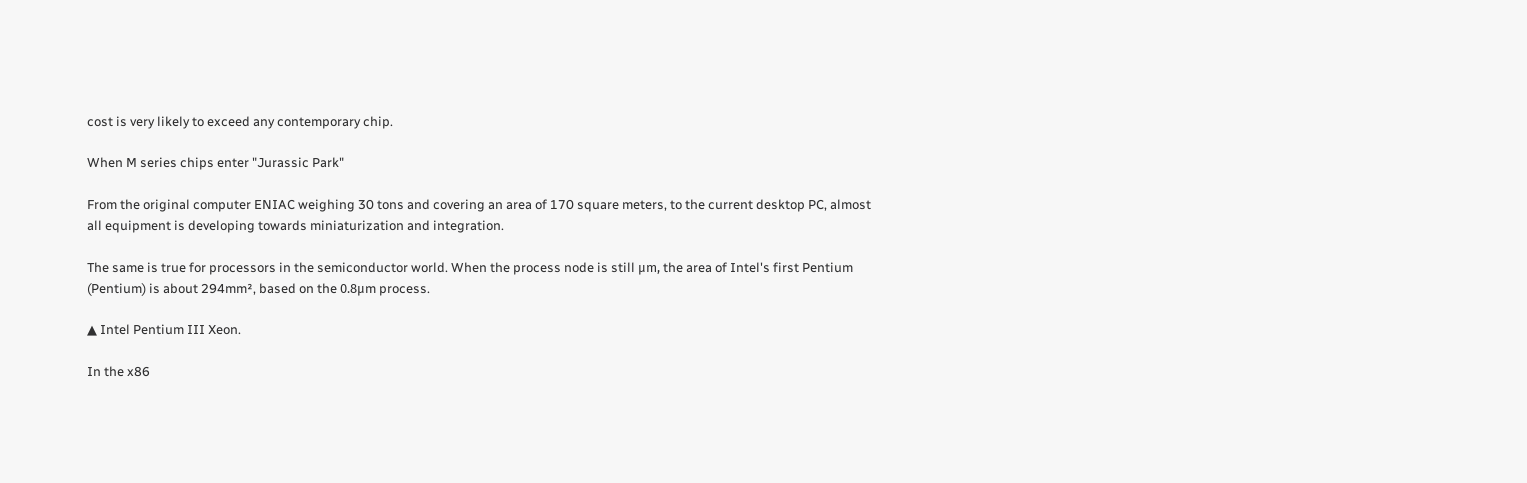cost is very likely to exceed any contemporary chip.

When M series chips enter "Jurassic Park"

From the original computer ENIAC weighing 30 tons and covering an area of 170 square meters, to the current desktop PC, almost all equipment is developing towards miniaturization and integration.

The same is true for processors in the semiconductor world. When the process node is still μm, the area of Intel's first Pentium (Pentium) is about 294mm², based on the 0.8μm process.

▲ Intel Pentium III Xeon.

In the x86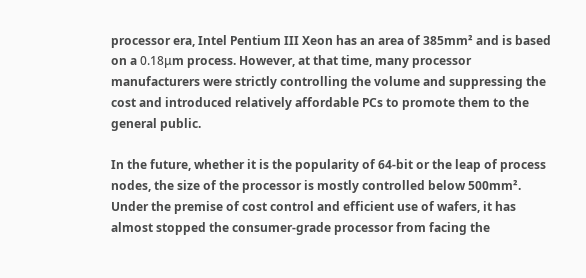processor era, Intel Pentium III Xeon has an area of 385mm² and is based on a 0.18μm process. However, at that time, many processor manufacturers were strictly controlling the volume and suppressing the cost and introduced relatively affordable PCs to promote them to the general public.

In the future, whether it is the popularity of 64-bit or the leap of process nodes, the size of the processor is mostly controlled below 500mm². Under the premise of cost control and efficient use of wafers, it has almost stopped the consumer-grade processor from facing the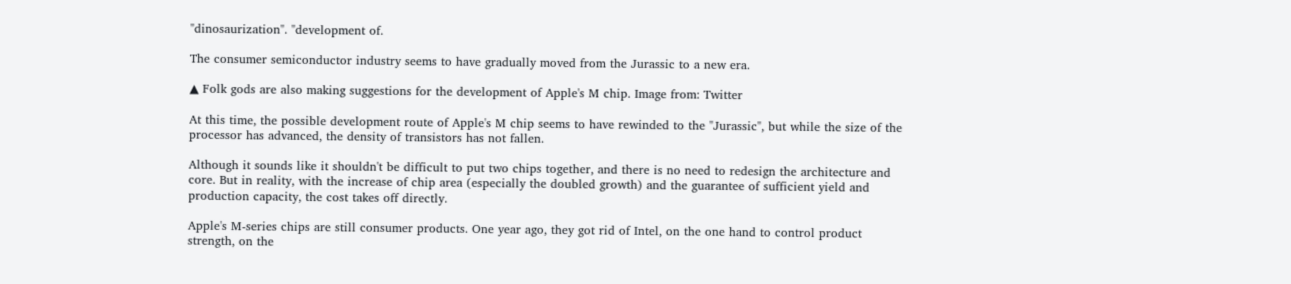"dinosaurization". "development of.

The consumer semiconductor industry seems to have gradually moved from the Jurassic to a new era.

▲ Folk gods are also making suggestions for the development of Apple's M chip. Image from: Twitter

At this time, the possible development route of Apple's M chip seems to have rewinded to the "Jurassic", but while the size of the processor has advanced, the density of transistors has not fallen.

Although it sounds like it shouldn't be difficult to put two chips together, and there is no need to redesign the architecture and core. But in reality, with the increase of chip area (especially the doubled growth) and the guarantee of sufficient yield and production capacity, the cost takes off directly.

Apple's M-series chips are still consumer products. One year ago, they got rid of Intel, on the one hand to control product strength, on the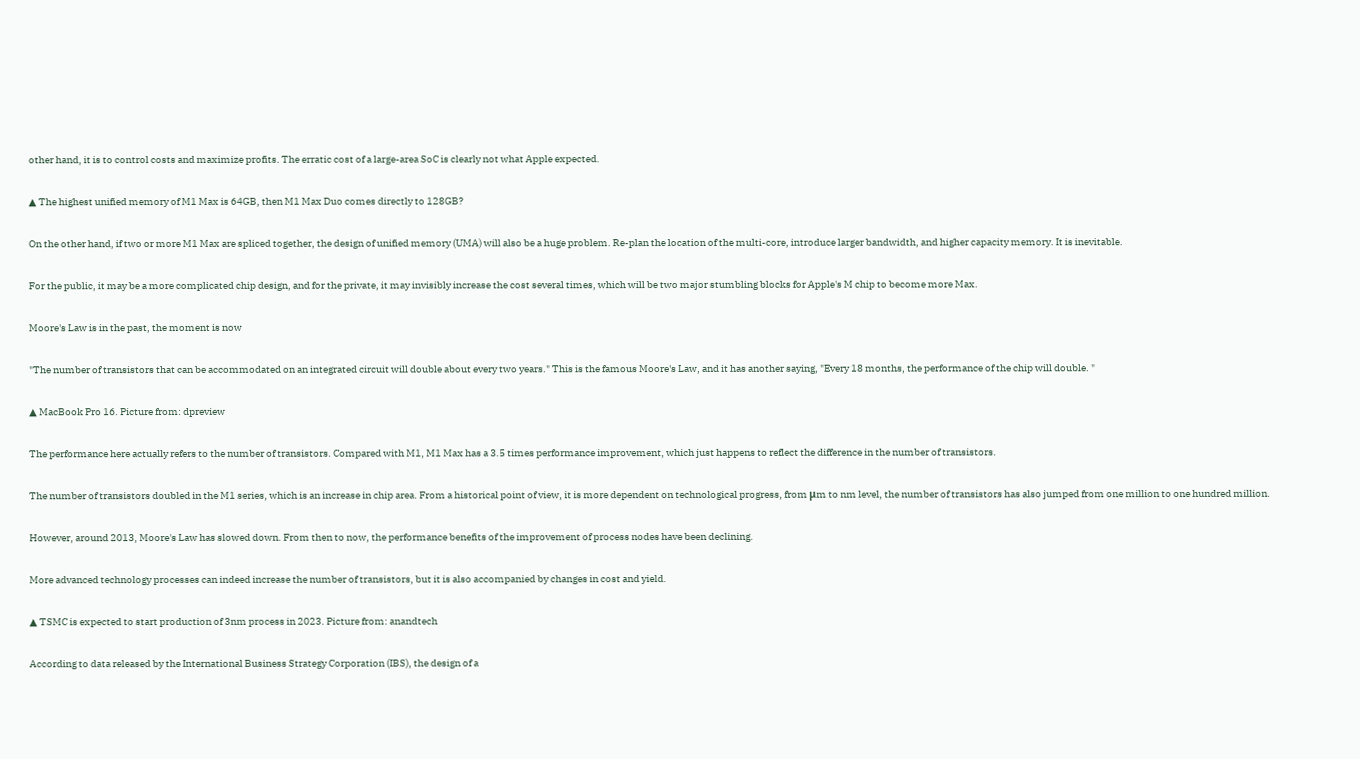other hand, it is to control costs and maximize profits. The erratic cost of a large-area SoC is clearly not what Apple expected.

▲ The highest unified memory of M1 Max is 64GB, then M1 Max Duo comes directly to 128GB?

On the other hand, if two or more M1 Max are spliced together, the design of unified memory (UMA) will also be a huge problem. Re-plan the location of the multi-core, introduce larger bandwidth, and higher capacity memory. It is inevitable.

For the public, it may be a more complicated chip design, and for the private, it may invisibly increase the cost several times, which will be two major stumbling blocks for Apple's M chip to become more Max.

Moore's Law is in the past, the moment is now

"The number of transistors that can be accommodated on an integrated circuit will double about every two years." This is the famous Moore's Law, and it has another saying, "Every 18 months, the performance of the chip will double. "

▲ MacBook Pro 16. Picture from: dpreview

The performance here actually refers to the number of transistors. Compared with M1, M1 Max has a 3.5 times performance improvement, which just happens to reflect the difference in the number of transistors.

The number of transistors doubled in the M1 series, which is an increase in chip area. From a historical point of view, it is more dependent on technological progress, from μm to nm level, the number of transistors has also jumped from one million to one hundred million.

However, around 2013, Moore's Law has slowed down. From then to now, the performance benefits of the improvement of process nodes have been declining.

More advanced technology processes can indeed increase the number of transistors, but it is also accompanied by changes in cost and yield.

▲ TSMC is expected to start production of 3nm process in 2023. Picture from: anandtech

According to data released by the International Business Strategy Corporation (IBS), the design of a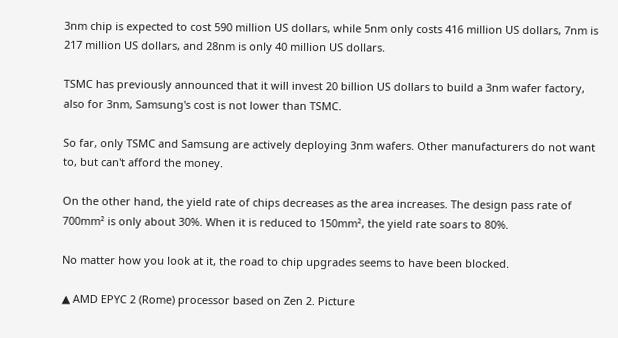3nm chip is expected to cost 590 million US dollars, while 5nm only costs 416 million US dollars, 7nm is 217 million US dollars, and 28nm is only 40 million US dollars.

TSMC has previously announced that it will invest 20 billion US dollars to build a 3nm wafer factory, also for 3nm, Samsung's cost is not lower than TSMC.

So far, only TSMC and Samsung are actively deploying 3nm wafers. Other manufacturers do not want to, but can't afford the money.

On the other hand, the yield rate of chips decreases as the area increases. The design pass rate of 700mm² is only about 30%. When it is reduced to 150mm², the yield rate soars to 80%.

No matter how you look at it, the road to chip upgrades seems to have been blocked.

▲ AMD EPYC 2 (Rome) processor based on Zen 2. Picture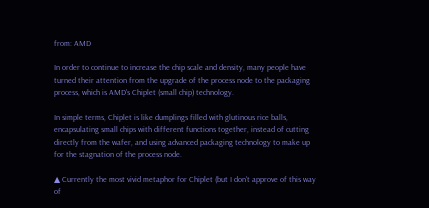from: AMD

In order to continue to increase the chip scale and density, many people have turned their attention from the upgrade of the process node to the packaging process, which is AMD's Chiplet (small chip) technology.

In simple terms, Chiplet is like dumplings filled with glutinous rice balls, encapsulating small chips with different functions together, instead of cutting directly from the wafer, and using advanced packaging technology to make up for the stagnation of the process node.

▲ Currently the most vivid metaphor for Chiplet (but I don't approve of this way of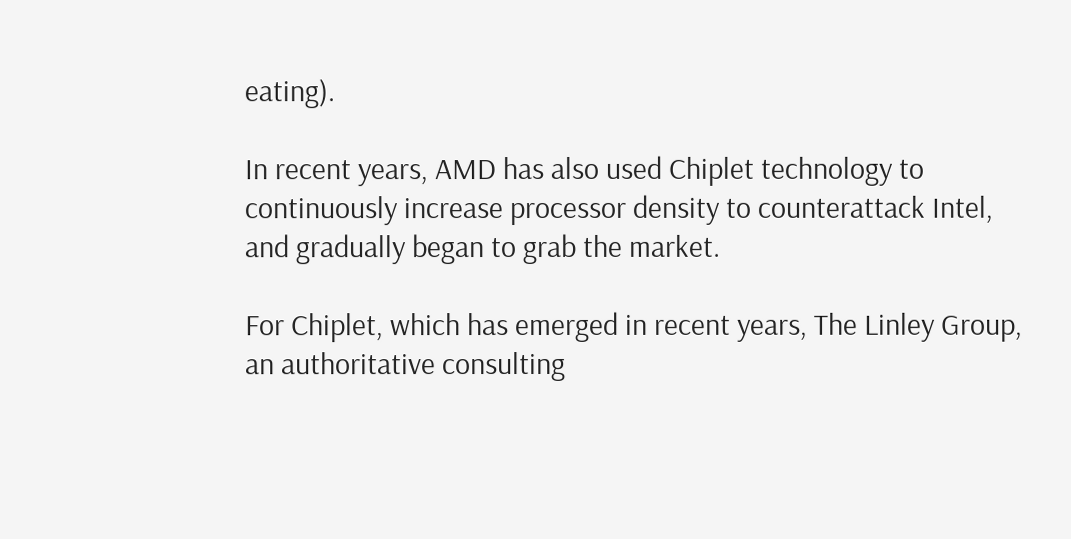eating).

In recent years, AMD has also used Chiplet technology to continuously increase processor density to counterattack Intel, and gradually began to grab the market.

For Chiplet, which has emerged in recent years, The Linley Group, an authoritative consulting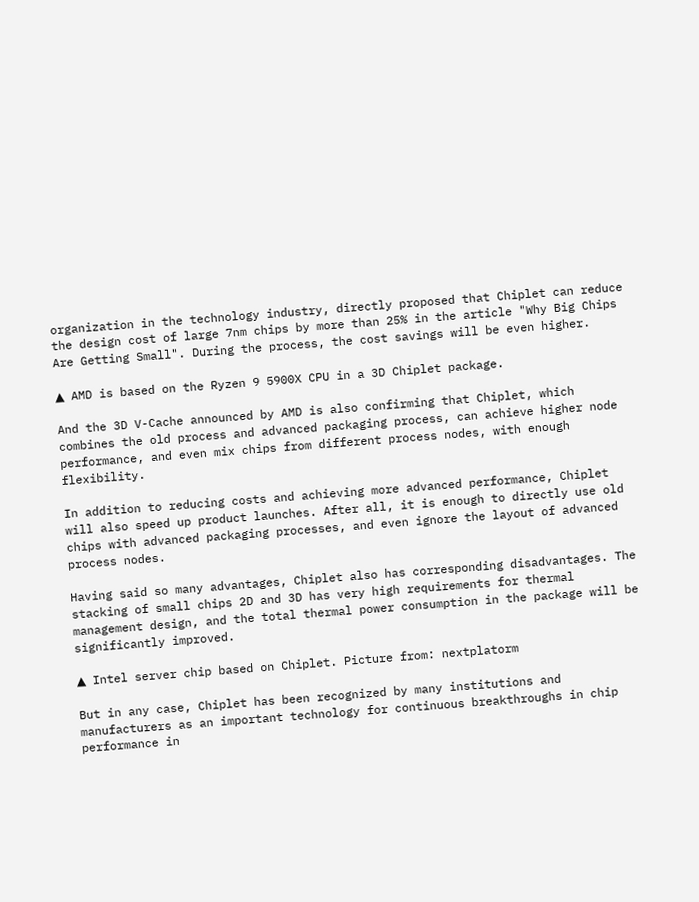organization in the technology industry, directly proposed that Chiplet can reduce the design cost of large 7nm chips by more than 25% in the article "Why Big Chips Are Getting Small". During the process, the cost savings will be even higher.

▲ AMD is based on the Ryzen 9 5900X CPU in a 3D Chiplet package.

And the 3D V-Cache announced by AMD is also confirming that Chiplet, which combines the old process and advanced packaging process, can achieve higher node performance, and even mix chips from different process nodes, with enough flexibility.

In addition to reducing costs and achieving more advanced performance, Chiplet will also speed up product launches. After all, it is enough to directly use old chips with advanced packaging processes, and even ignore the layout of advanced process nodes.

Having said so many advantages, Chiplet also has corresponding disadvantages. The stacking of small chips 2D and 3D has very high requirements for thermal management design, and the total thermal power consumption in the package will be significantly improved.

▲ Intel server chip based on Chiplet. Picture from: nextplatorm

But in any case, Chiplet has been recognized by many institutions and manufacturers as an important technology for continuous breakthroughs in chip performance in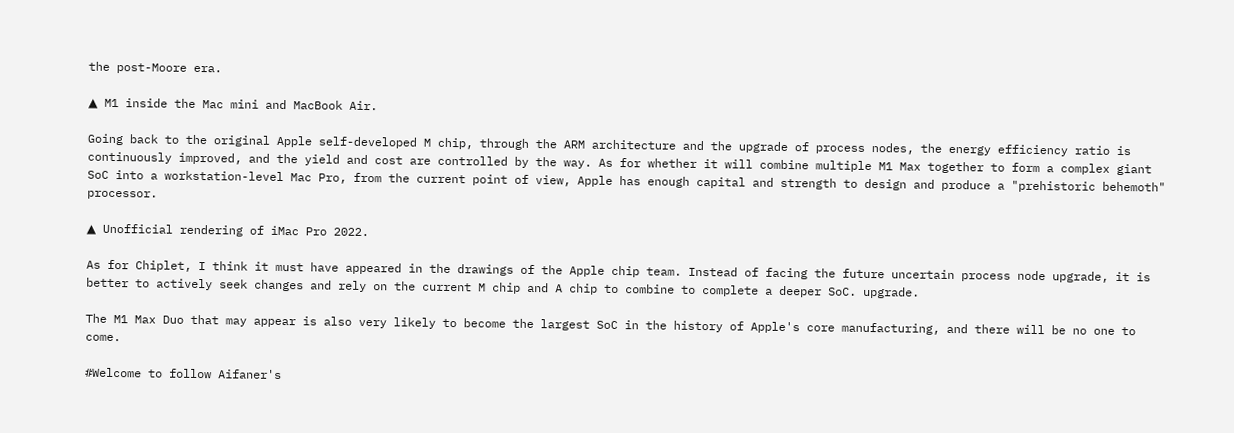the post-Moore era.

▲ M1 inside the Mac mini and MacBook Air.

Going back to the original Apple self-developed M chip, through the ARM architecture and the upgrade of process nodes, the energy efficiency ratio is continuously improved, and the yield and cost are controlled by the way. As for whether it will combine multiple M1 Max together to form a complex giant SoC into a workstation-level Mac Pro, from the current point of view, Apple has enough capital and strength to design and produce a "prehistoric behemoth" processor.

▲ Unofficial rendering of iMac Pro 2022.

As for Chiplet, I think it must have appeared in the drawings of the Apple chip team. Instead of facing the future uncertain process node upgrade, it is better to actively seek changes and rely on the current M chip and A chip to combine to complete a deeper SoC. upgrade.

The M1 Max Duo that may appear is also very likely to become the largest SoC in the history of Apple's core manufacturing, and there will be no one to come.

#Welcome to follow Aifaner's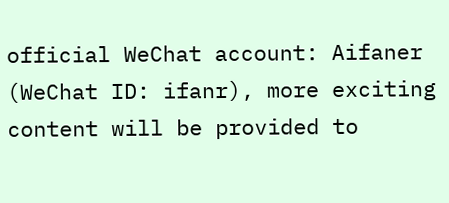official WeChat account: Aifaner (WeChat ID: ifanr), more exciting content will be provided to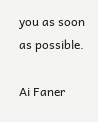you as soon as possible.

Ai Faner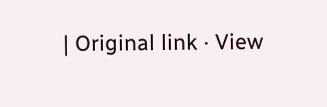| Original link · View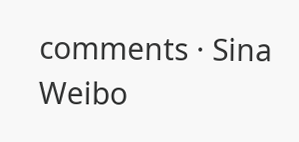comments · Sina Weibo